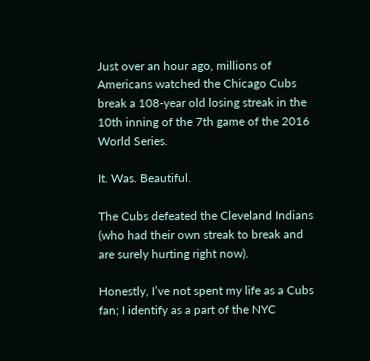Just over an hour ago, millions of Americans watched the Chicago Cubs break a 108-year old losing streak in the 10th inning of the 7th game of the 2016 World Series.

It. Was. Beautiful.

The Cubs defeated the Cleveland Indians (who had their own streak to break and are surely hurting right now).

Honestly, I’ve not spent my life as a Cubs fan; I identify as a part of the NYC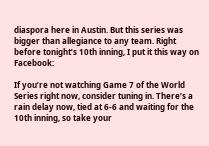diaspora here in Austin. But this series was bigger than allegiance to any team. Right before tonight’s 10th inning, I put it this way on Facebook:

If you’re not watching Game 7 of the World Series right now, consider tuning in. There’s a rain delay now, tied at 6-6 and waiting for the 10th inning, so take your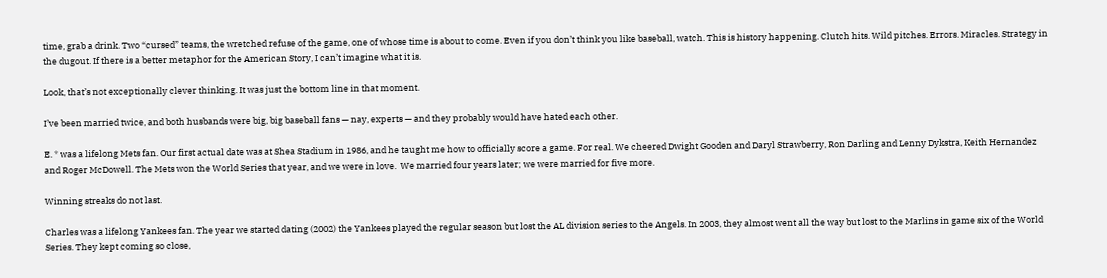time, grab a drink. Two “cursed” teams, the wretched refuse of the game, one of whose time is about to come. Even if you don’t think you like baseball, watch. This is history happening. Clutch hits. Wild pitches. Errors. Miracles. Strategy in the dugout. If there is a better metaphor for the American Story, I can’t imagine what it is.

Look, that’s not exceptionally clever thinking. It was just the bottom line in that moment.

I’ve been married twice, and both husbands were big, big baseball fans — nay, experts — and they probably would have hated each other.

E. * was a lifelong Mets fan. Our first actual date was at Shea Stadium in 1986, and he taught me how to officially score a game. For real. We cheered Dwight Gooden and Daryl Strawberry, Ron Darling and Lenny Dykstra, Keith Hernandez and Roger McDowell. The Mets won the World Series that year, and we were in love.  We married four years later; we were married for five more.

Winning streaks do not last.

Charles was a lifelong Yankees fan. The year we started dating (2002) the Yankees played the regular season but lost the AL division series to the Angels. In 2003, they almost went all the way but lost to the Marlins in game six of the World Series. They kept coming so close,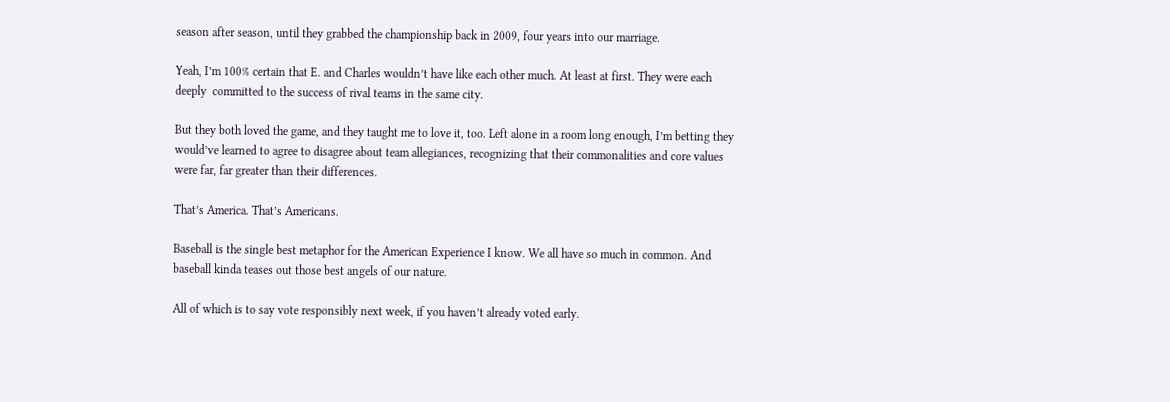season after season, until they grabbed the championship back in 2009, four years into our marriage.

Yeah, I’m 100% certain that E. and Charles wouldn’t have like each other much. At least at first. They were each deeply  committed to the success of rival teams in the same city.

But they both loved the game, and they taught me to love it, too. Left alone in a room long enough, I’m betting they would’ve learned to agree to disagree about team allegiances, recognizing that their commonalities and core values were far, far greater than their differences.

That’s America. That’s Americans.

Baseball is the single best metaphor for the American Experience I know. We all have so much in common. And baseball kinda teases out those best angels of our nature.

All of which is to say vote responsibly next week, if you haven’t already voted early.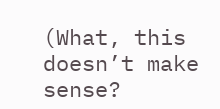(What, this doesn’t make sense?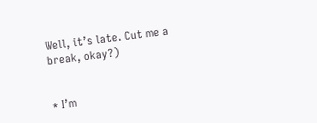Well, it’s late. Cut me a break, okay?)


* I’m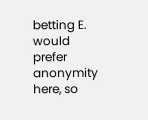betting E. would prefer anonymity here, so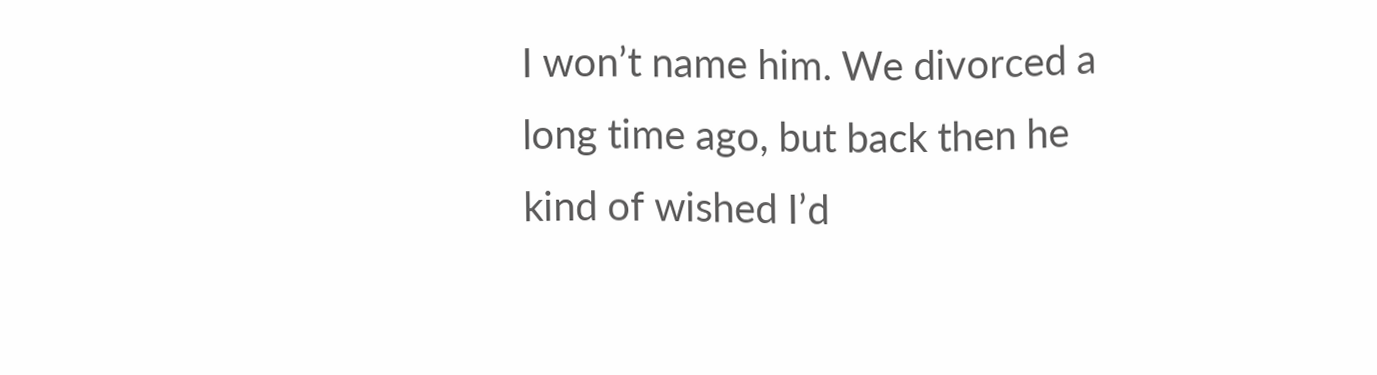I won’t name him. We divorced a long time ago, but back then he kind of wished I’d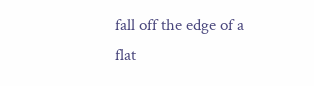fall off the edge of a flat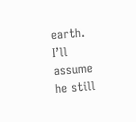earth. I’ll assume he still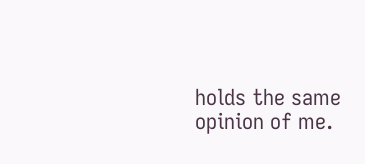holds the same opinion of me.